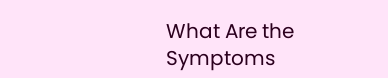What Are the Symptoms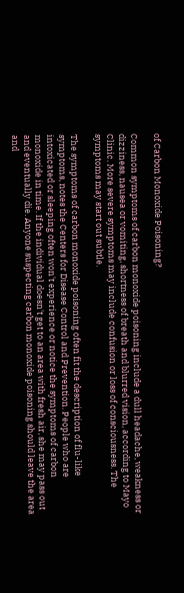of Carbon Monoxide Poisoning?

Common symptoms of carbon monoxide poisoning include a dull headache, weakness or dizziness, nausea or vomiting, shortness of breath and blurred vision, according to Mayo Clinic. More severe symptoms may include confusion or loss of consciousness. The symptoms may start out subtle.

The symptoms of carbon monoxide poisoning often fit the description of flu-like symptoms, notes the Centers for Disease Control and Prevention. People who are intoxicated or sleeping often won't experience or notice the symptoms of carbon monoxide in time. If the individual doesn't get to an area with fresh air, she may pass out and eventually die. Anyone suspecting carbon monoxide poisoning should leave the area and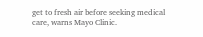get to fresh air before seeking medical care, warns Mayo Clinic.